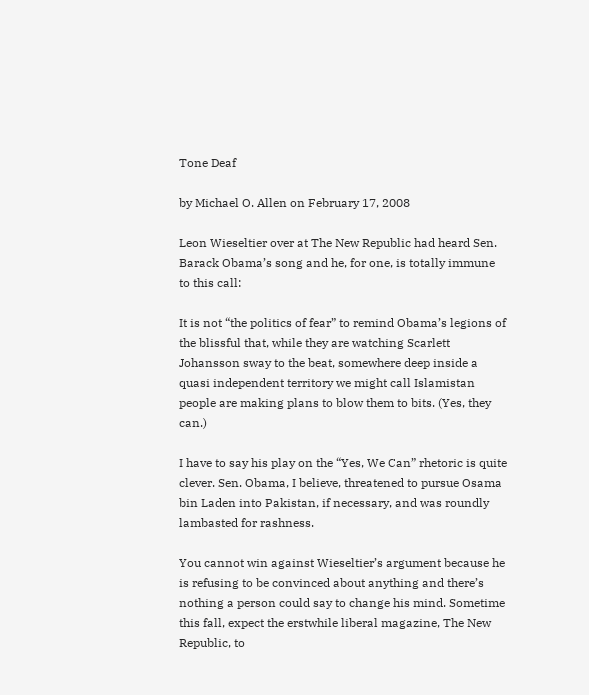Tone Deaf

by Michael O. Allen on February 17, 2008

Leon Wieseltier over at The New Republic had heard Sen. Barack Obama’s song and he, for one, is totally immune to this call:

It is not “the politics of fear” to remind Obama’s legions of the blissful that, while they are watching Scarlett Johansson sway to the beat, somewhere deep inside a quasi independent territory we might call Islamistan people are making plans to blow them to bits. (Yes, they can.)

I have to say his play on the “Yes, We Can” rhetoric is quite clever. Sen. Obama, I believe, threatened to pursue Osama bin Laden into Pakistan, if necessary, and was roundly lambasted for rashness.

You cannot win against Wieseltier’s argument because he is refusing to be convinced about anything and there’s nothing a person could say to change his mind. Sometime this fall, expect the erstwhile liberal magazine, The New Republic, to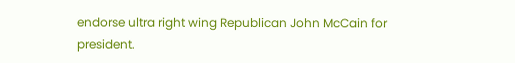endorse ultra right wing Republican John McCain for president.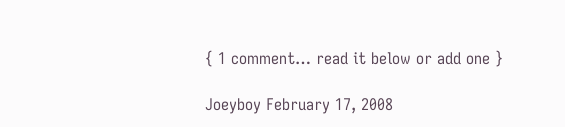{ 1 comment… read it below or add one }

Joeyboy February 17, 2008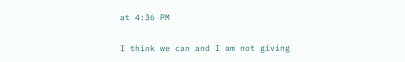at 4:36 PM

I think we can and I am not giving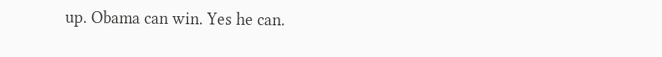up. Obama can win. Yes he can.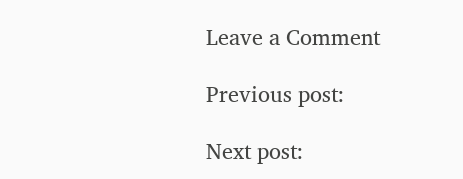Leave a Comment

Previous post:

Next post: